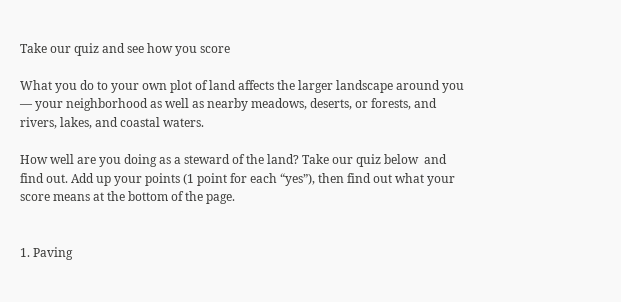Take our quiz and see how you score

What you do to your own plot of land affects the larger landscape around you ― your neighborhood as well as nearby meadows, deserts, or forests, and rivers, lakes, and coastal waters.

How well are you doing as a steward of the land? Take our quiz below  and find out. Add up your points (1 point for each “yes”), then find out what your score means at the bottom of the page.


1. Paving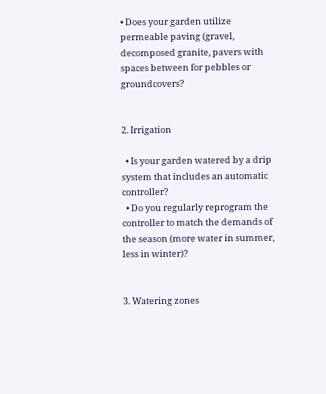• Does your garden utilize permeable paving (gravel, decomposed granite, pavers with spaces between for pebbles or groundcovers?


2. Irrigation

  • Is your garden watered by a drip system that includes an automatic controller?
  • Do you regularly reprogram the controller to match the demands of the season (more water in summer, less in winter)?


3. Watering zones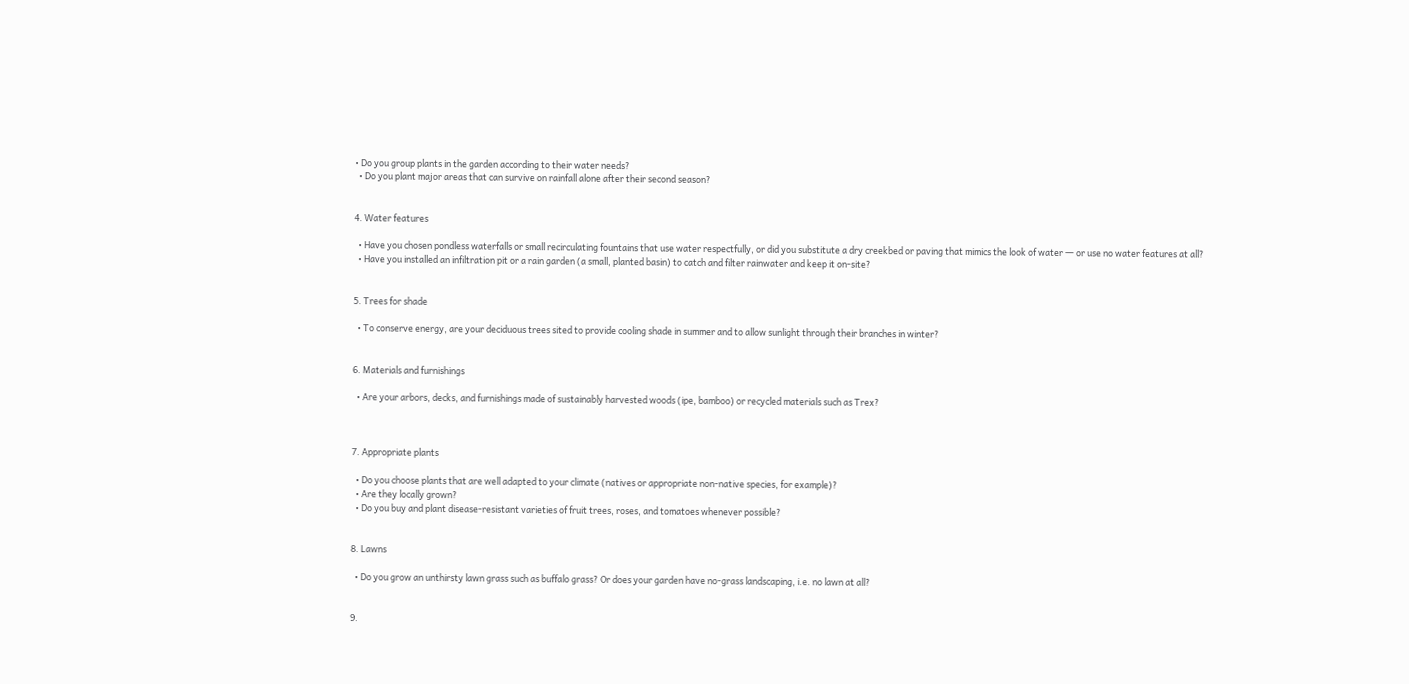• Do you group plants in the garden according to their water needs?
  • Do you plant major areas that can survive on rainfall alone after their second season?


4. Water features

  • Have you chosen pondless waterfalls or small recirculating fountains that use water respectfully, or did you substitute a dry creekbed or paving that mimics the look of water ― or use no water features at all?
  • Have you installed an infiltration pit or a rain garden (a small, planted basin) to catch and filter rainwater and keep it on-site?


5. Trees for shade

  • To conserve energy, are your deciduous trees sited to provide cooling shade in summer and to allow sunlight through their branches in winter?


6. Materials and furnishings

  • Are your arbors, decks, and furnishings made of sustainably harvested woods (ipe, bamboo) or recycled materials such as Trex?



7. Appropriate plants

  • Do you choose plants that are well adapted to your climate (natives or appropriate non-native species, for example)?
  • Are they locally grown?
  • Do you buy and plant disease-resistant varieties of fruit trees, roses, and tomatoes whenever possible?


8. Lawns

  • Do you grow an unthirsty lawn grass such as buffalo grass? Or does your garden have no-grass landscaping, i.e. no lawn at all?


9.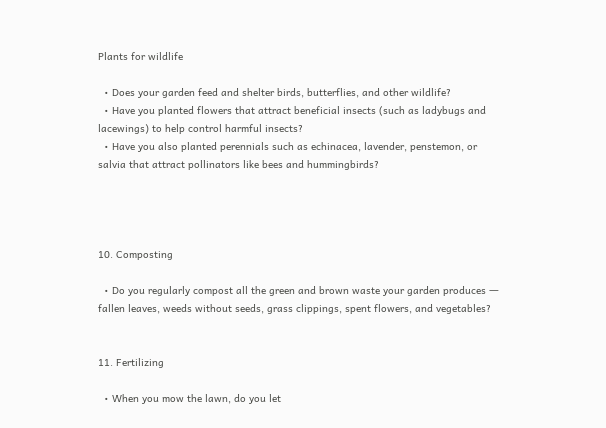Plants for wildlife

  • Does your garden feed and shelter birds, butterflies, and other wildlife?
  • Have you planted flowers that attract beneficial insects (such as ladybugs and lacewings) to help control harmful insects?
  • Have you also planted perennials such as echinacea, lavender, penstemon, or salvia that attract pollinators like bees and hummingbirds?




10. Composting

  • Do you regularly compost all the green and brown waste your garden produces ― fallen leaves, weeds without seeds, grass clippings, spent flowers, and vegetables?


11. Fertilizing

  • When you mow the lawn, do you let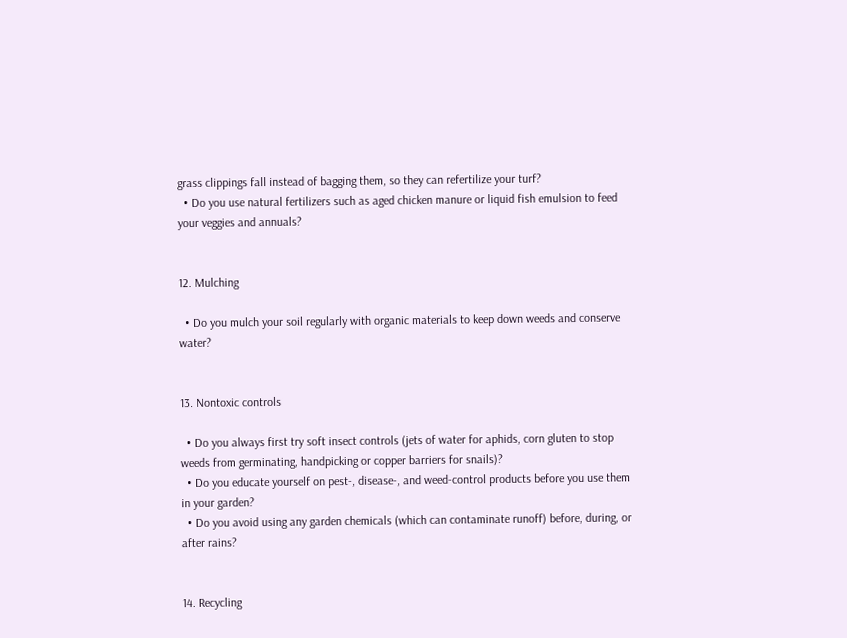grass clippings fall instead of bagging them, so they can refertilize your turf?
  • Do you use natural fertilizers such as aged chicken manure or liquid fish emulsion to feed your veggies and annuals?


12. Mulching

  • Do you mulch your soil regularly with organic materials to keep down weeds and conserve water?


13. Nontoxic controls

  • Do you always first try soft insect controls (jets of water for aphids, corn gluten to stop weeds from germinating, handpicking or copper barriers for snails)?
  • Do you educate yourself on pest-, disease-, and weed-control products before you use them in your garden?
  • Do you avoid using any garden chemicals (which can contaminate runoff) before, during, or after rains?


14. Recycling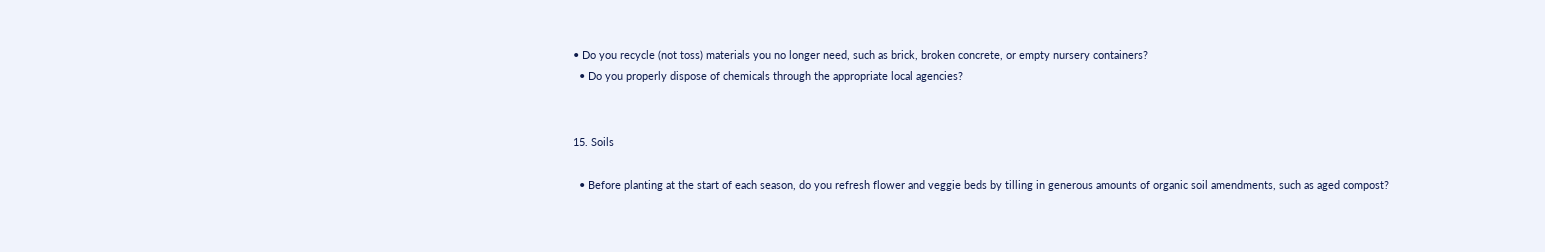• Do you recycle (not toss) materials you no longer need, such as brick, broken concrete, or empty nursery containers?
  • Do you properly dispose of chemicals through the appropriate local agencies?


15. Soils

  • Before planting at the start of each season, do you refresh flower and veggie beds by tilling in generous amounts of organic soil amendments, such as aged compost?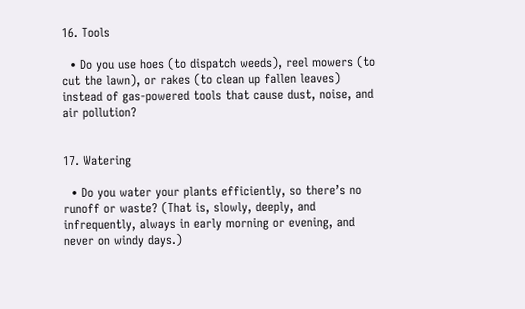16. Tools

  • Do you use hoes (to dispatch weeds), reel mowers (to cut the lawn), or rakes (to clean up fallen leaves) instead of gas-powered tools that cause dust, noise, and air pollution?


17. Watering

  • Do you water your plants efficiently, so there’s no runoff or waste? (That is, slowly, deeply, and infrequently, always in early morning or evening, and never on windy days.)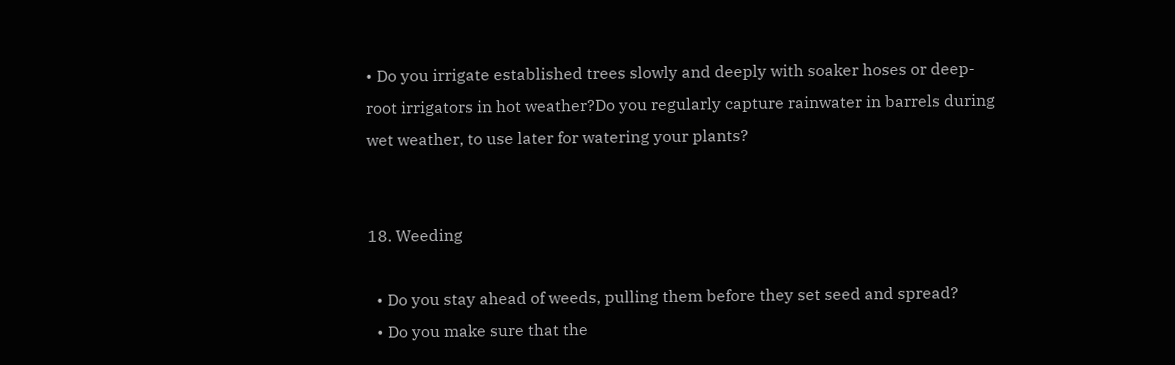• Do you irrigate established trees slowly and deeply with soaker hoses or deep-root irrigators in hot weather?Do you regularly capture rainwater in barrels during wet weather, to use later for watering your plants?


18. Weeding

  • Do you stay ahead of weeds, pulling them before they set seed and spread?
  • Do you make sure that the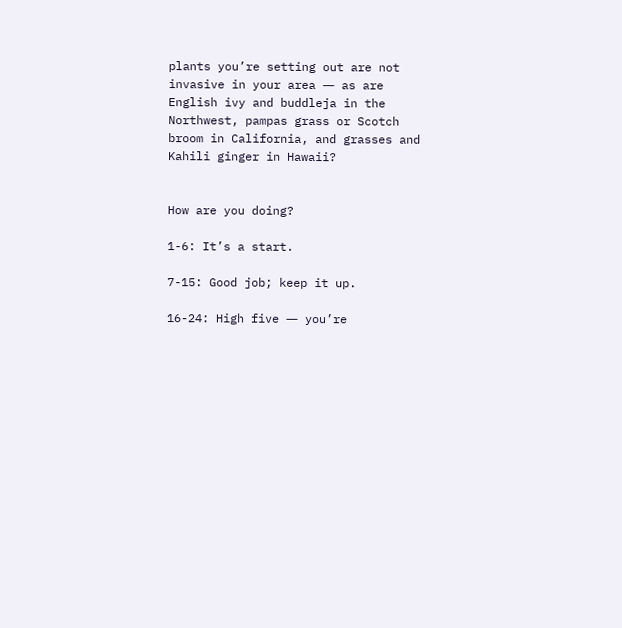plants you’re setting out are not invasive in your area ― as are English ivy and buddleja in the Northwest, pampas grass or Scotch broom in California, and grasses and Kahili ginger in Hawaii?


How are you doing?

1-6: It’s a start.

7-15: Good job; keep it up.

16-24: High five ― you’re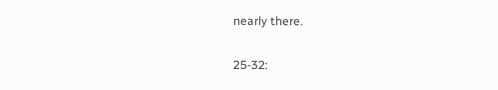nearly there.

25-32: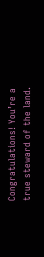Congratulations! You’re a true steward of the land.